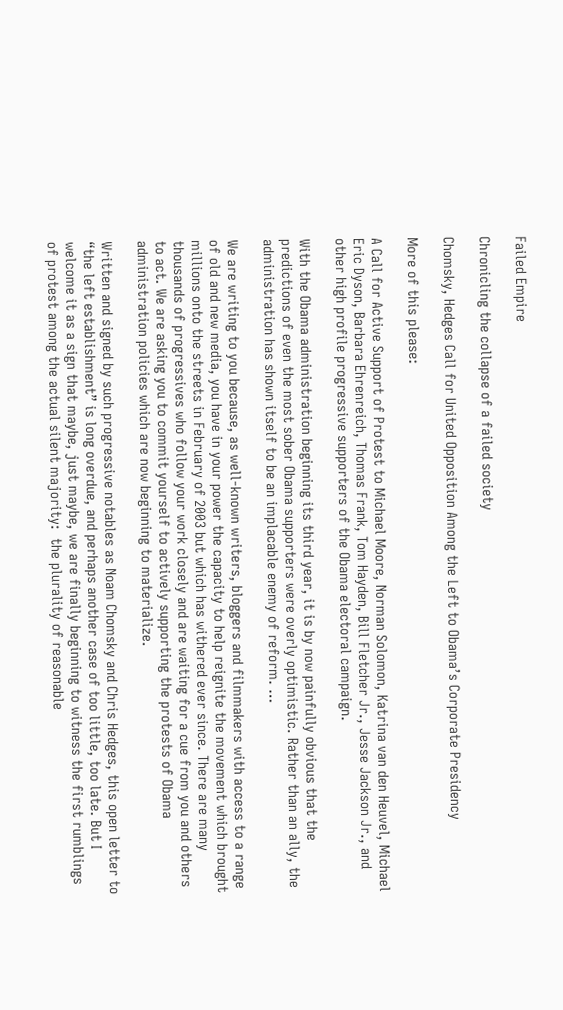Failed Empire

Chronicling the collapse of a failed society

Chomsky, Hedges Call for United Opposition Among the Left to Obama’s Corporate Presidency

More of this please:

A Call for Active Support of Protest to Michael Moore, Norman Solomon, Katrina van den Heuvel, Michael Eric Dyson, Barbara Ehrenreich, Thomas Frank, Tom Hayden, Bill Fletcher Jr., Jesse Jackson Jr., and other high profile progressive supporters of the Obama electoral campaign.

With the Obama administration beginning its third year, it is by now painfully obvious that the predictions of even the most sober Obama supporters were overly optimistic. Rather than an ally, the administration has shown itself to be an implacable enemy of reform. …

We are writing to you because, as well-known writers, bloggers and filmmakers with access to a range of old and new media, you have in your power the capacity to help reignite the movement which brought millions onto the streets in February of 2003 but which has withered ever since. There are many thousands of progressives who follow your work closely and are waiting for a cue from you and others to act. We are asking you to commit yourself to actively supporting the protests of Obama administration policies which are now beginning to materialize.

Written and signed by such progressive notables as Noam Chomsky and Chris Hedges, this open letter to “the left establishment” is long overdue, and perhaps another case of too little, too late. But I welcome it as a sign that maybe, just maybe, we are finally beginning to witness the first rumblings of protest among the actual silent majority:  the plurality of reasonable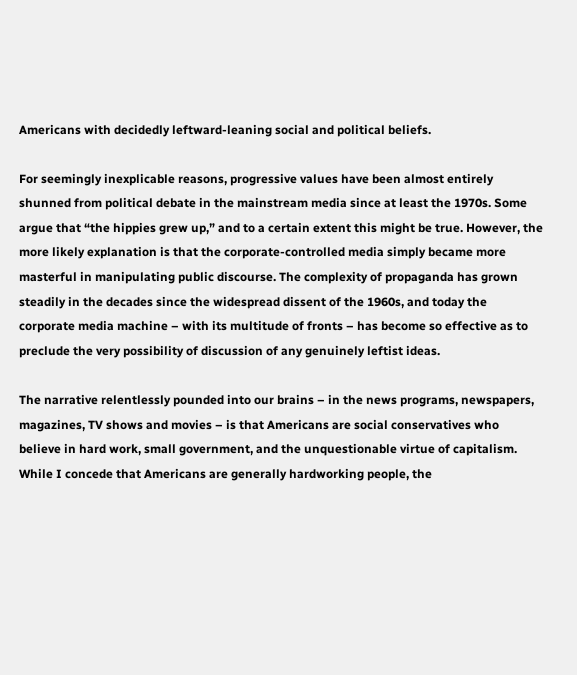Americans with decidedly leftward-leaning social and political beliefs.

For seemingly inexplicable reasons, progressive values have been almost entirely shunned from political debate in the mainstream media since at least the 1970s. Some argue that “the hippies grew up,” and to a certain extent this might be true. However, the more likely explanation is that the corporate-controlled media simply became more masterful in manipulating public discourse. The complexity of propaganda has grown steadily in the decades since the widespread dissent of the 1960s, and today the corporate media machine – with its multitude of fronts – has become so effective as to preclude the very possibility of discussion of any genuinely leftist ideas.

The narrative relentlessly pounded into our brains – in the news programs, newspapers, magazines, TV shows and movies – is that Americans are social conservatives who believe in hard work, small government, and the unquestionable virtue of capitalism.  While I concede that Americans are generally hardworking people, the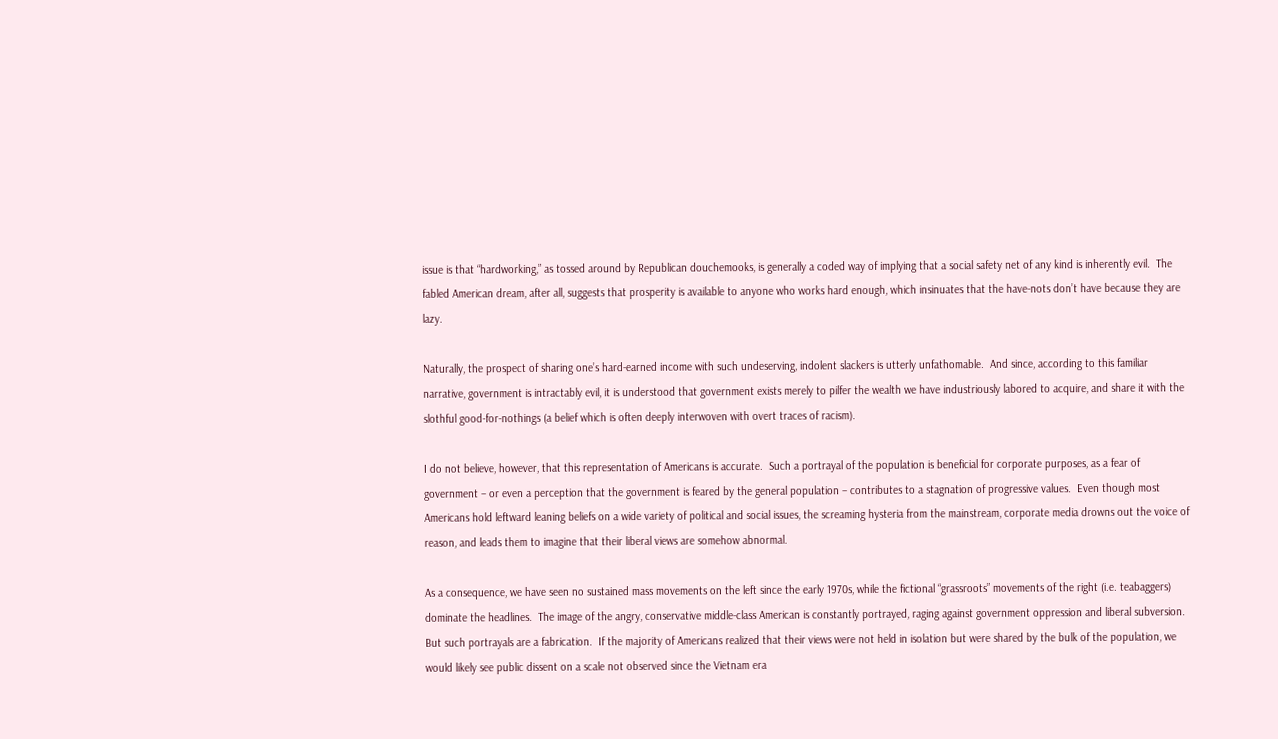issue is that “hardworking,” as tossed around by Republican douchemooks, is generally a coded way of implying that a social safety net of any kind is inherently evil.  The fabled American dream, after all, suggests that prosperity is available to anyone who works hard enough, which insinuates that the have-nots don’t have because they are lazy.

Naturally, the prospect of sharing one’s hard-earned income with such undeserving, indolent slackers is utterly unfathomable.  And since, according to this familiar narrative, government is intractably evil, it is understood that government exists merely to pilfer the wealth we have industriously labored to acquire, and share it with the slothful good-for-nothings (a belief which is often deeply interwoven with overt traces of racism).

I do not believe, however, that this representation of Americans is accurate.  Such a portrayal of the population is beneficial for corporate purposes, as a fear of government – or even a perception that the government is feared by the general population – contributes to a stagnation of progressive values.  Even though most Americans hold leftward leaning beliefs on a wide variety of political and social issues, the screaming hysteria from the mainstream, corporate media drowns out the voice of reason, and leads them to imagine that their liberal views are somehow abnormal.

As a consequence, we have seen no sustained mass movements on the left since the early 1970s, while the fictional “grassroots” movements of the right (i.e. teabaggers) dominate the headlines.  The image of the angry, conservative middle-class American is constantly portrayed, raging against government oppression and liberal subversion.  But such portrayals are a fabrication.  If the majority of Americans realized that their views were not held in isolation but were shared by the bulk of the population, we would likely see public dissent on a scale not observed since the Vietnam era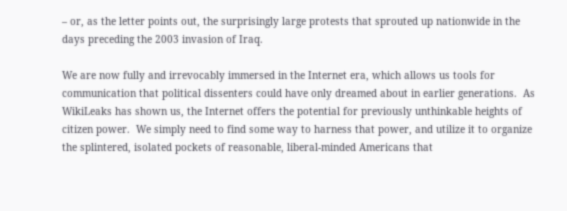– or, as the letter points out, the surprisingly large protests that sprouted up nationwide in the days preceding the 2003 invasion of Iraq.

We are now fully and irrevocably immersed in the Internet era, which allows us tools for communication that political dissenters could have only dreamed about in earlier generations.  As WikiLeaks has shown us, the Internet offers the potential for previously unthinkable heights of citizen power.  We simply need to find some way to harness that power, and utilize it to organize the splintered, isolated pockets of reasonable, liberal-minded Americans that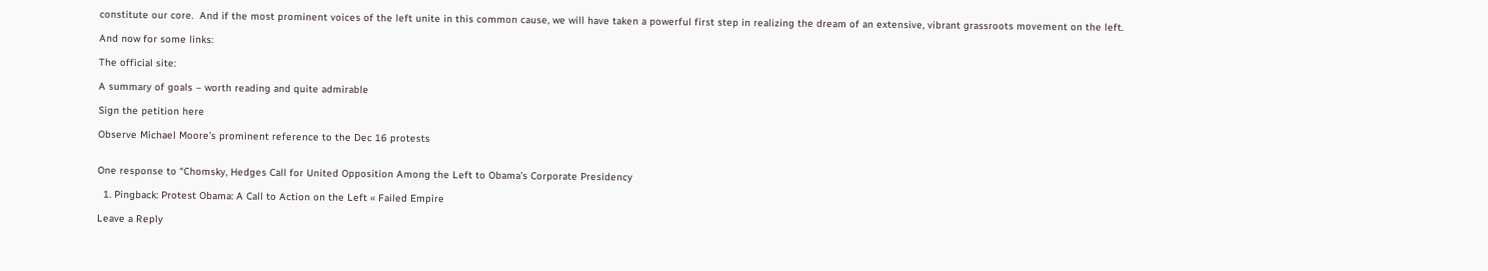constitute our core.  And if the most prominent voices of the left unite in this common cause, we will have taken a powerful first step in realizing the dream of an extensive, vibrant grassroots movement on the left.

And now for some links:

The official site:

A summary of goals – worth reading and quite admirable

Sign the petition here

Observe Michael Moore’s prominent reference to the Dec 16 protests


One response to “Chomsky, Hedges Call for United Opposition Among the Left to Obama’s Corporate Presidency

  1. Pingback: Protest Obama: A Call to Action on the Left « Failed Empire

Leave a Reply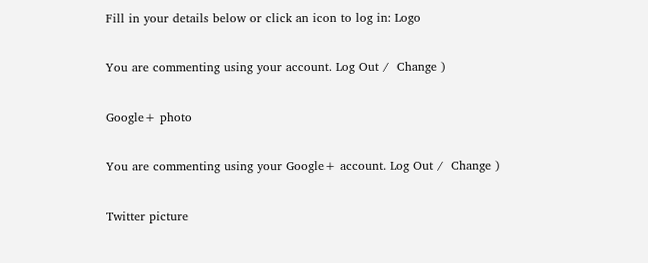Fill in your details below or click an icon to log in: Logo

You are commenting using your account. Log Out /  Change )

Google+ photo

You are commenting using your Google+ account. Log Out /  Change )

Twitter picture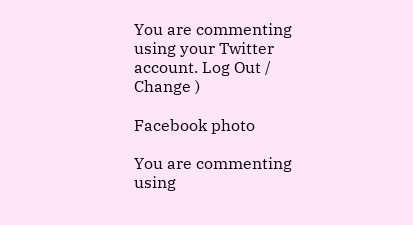You are commenting using your Twitter account. Log Out /  Change )

Facebook photo

You are commenting using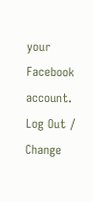your Facebook account. Log Out /  Change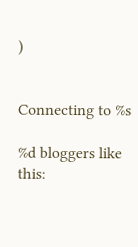)


Connecting to %s

%d bloggers like this: